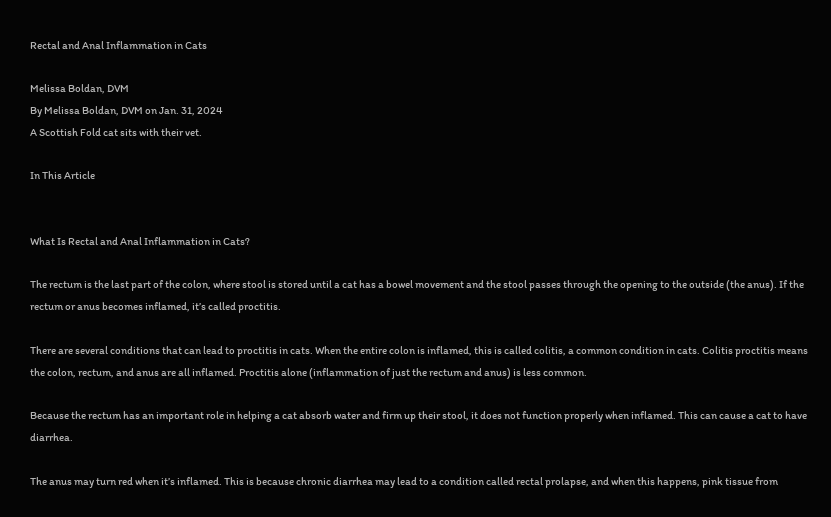Rectal and Anal Inflammation in Cats

Melissa Boldan, DVM
By Melissa Boldan, DVM on Jan. 31, 2024
A Scottish Fold cat sits with their vet.

In This Article


What Is Rectal and Anal Inflammation in Cats?

The rectum is the last part of the colon, where stool is stored until a cat has a bowel movement and the stool passes through the opening to the outside (the anus). If the rectum or anus becomes inflamed, it’s called proctitis.

There are several conditions that can lead to proctitis in cats. When the entire colon is inflamed, this is called colitis, a common condition in cats. Colitis proctitis means the colon, rectum, and anus are all inflamed. Proctitis alone (inflammation of just the rectum and anus) is less common.

Because the rectum has an important role in helping a cat absorb water and firm up their stool, it does not function properly when inflamed. This can cause a cat to have diarrhea.

The anus may turn red when it’s inflamed. This is because chronic diarrhea may lead to a condition called rectal prolapse, and when this happens, pink tissue from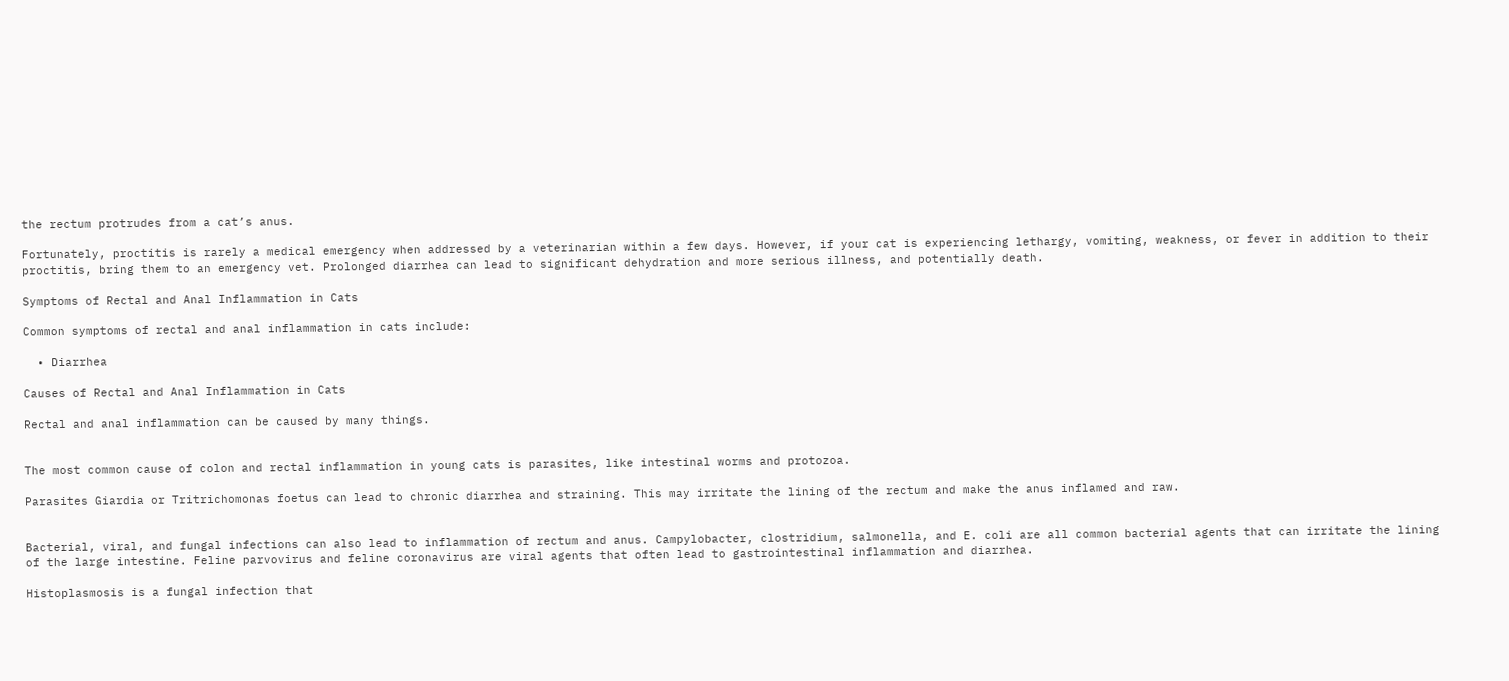the rectum protrudes from a cat’s anus.

Fortunately, proctitis is rarely a medical emergency when addressed by a veterinarian within a few days. However, if your cat is experiencing lethargy, vomiting, weakness, or fever in addition to their proctitis, bring them to an emergency vet. Prolonged diarrhea can lead to significant dehydration and more serious illness, and potentially death.

Symptoms of Rectal and Anal Inflammation in Cats

Common symptoms of rectal and anal inflammation in cats include:

  • Diarrhea

Causes of Rectal and Anal Inflammation in Cats

Rectal and anal inflammation can be caused by many things.


The most common cause of colon and rectal inflammation in young cats is parasites, like intestinal worms and protozoa.

Parasites Giardia or Tritrichomonas foetus can lead to chronic diarrhea and straining. This may irritate the lining of the rectum and make the anus inflamed and raw.


Bacterial, viral, and fungal infections can also lead to inflammation of rectum and anus. Campylobacter, clostridium, salmonella, and E. coli are all common bacterial agents that can irritate the lining of the large intestine. Feline parvovirus and feline coronavirus are viral agents that often lead to gastrointestinal inflammation and diarrhea.

Histoplasmosis is a fungal infection that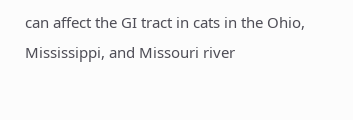can affect the GI tract in cats in the Ohio, Mississippi, and Missouri river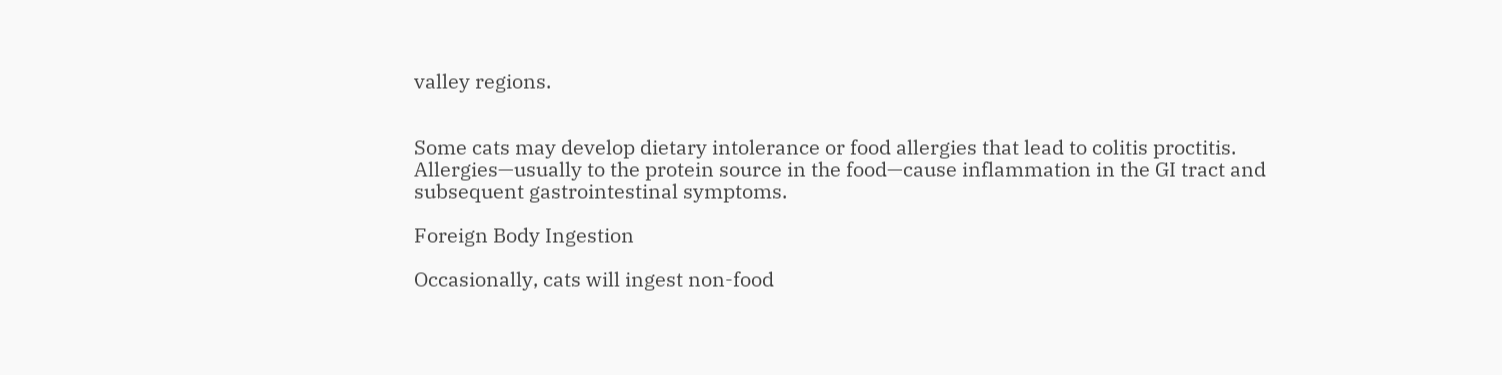valley regions.


Some cats may develop dietary intolerance or food allergies that lead to colitis proctitis. Allergies—usually to the protein source in the food—cause inflammation in the GI tract and subsequent gastrointestinal symptoms.

Foreign Body Ingestion

Occasionally, cats will ingest non-food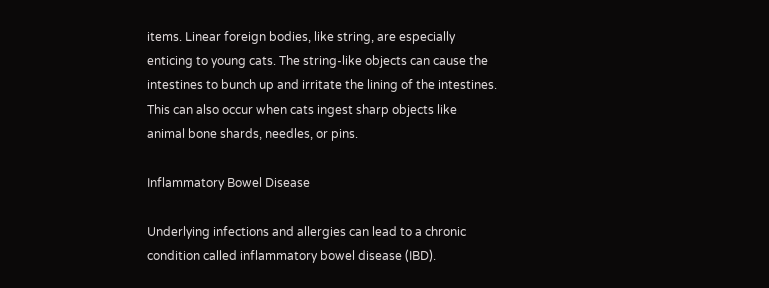items. Linear foreign bodies, like string, are especially enticing to young cats. The string-like objects can cause the intestines to bunch up and irritate the lining of the intestines. This can also occur when cats ingest sharp objects like animal bone shards, needles, or pins.

Inflammatory Bowel Disease

Underlying infections and allergies can lead to a chronic condition called inflammatory bowel disease (IBD).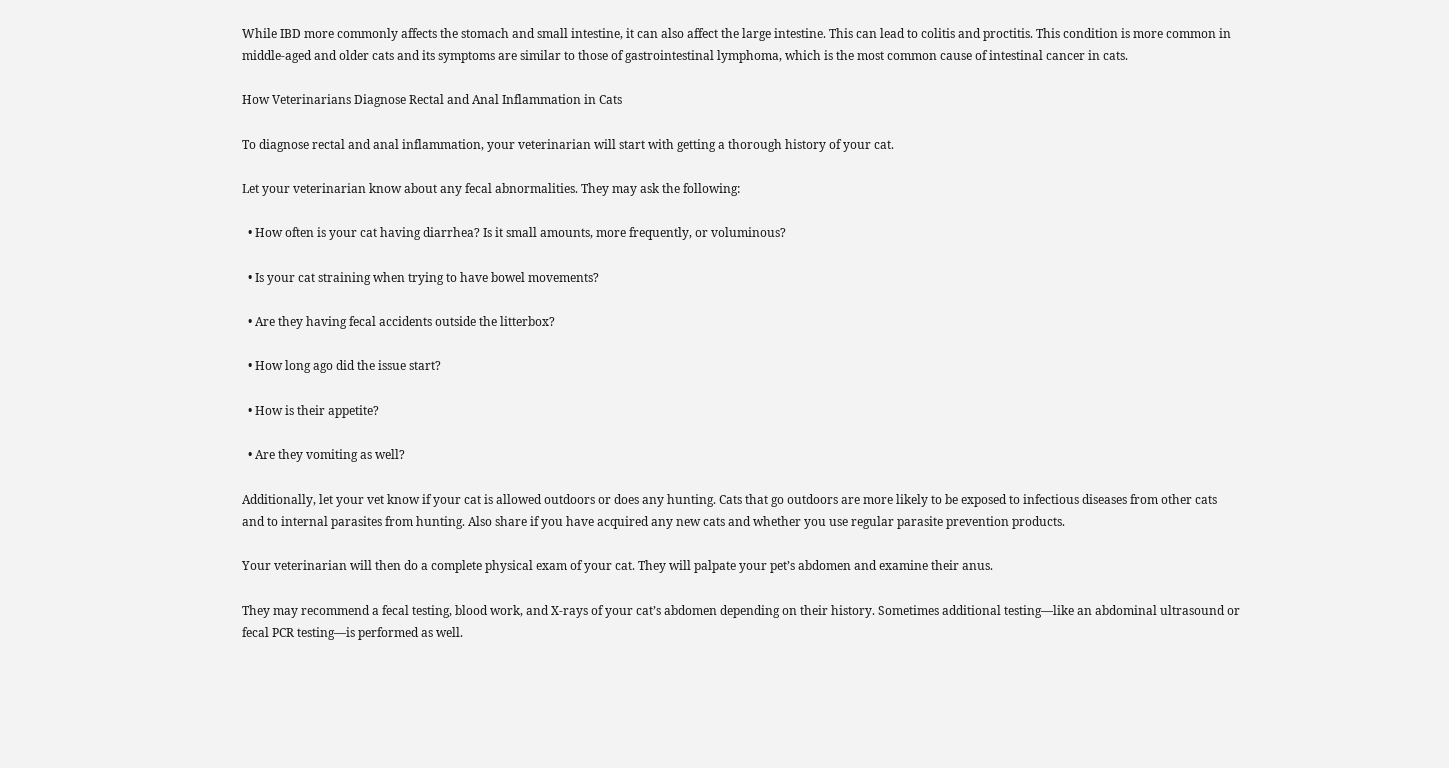While IBD more commonly affects the stomach and small intestine, it can also affect the large intestine. This can lead to colitis and proctitis. This condition is more common in middle-aged and older cats and its symptoms are similar to those of gastrointestinal lymphoma, which is the most common cause of intestinal cancer in cats.

How Veterinarians Diagnose Rectal and Anal Inflammation in Cats

To diagnose rectal and anal inflammation, your veterinarian will start with getting a thorough history of your cat.

Let your veterinarian know about any fecal abnormalities. They may ask the following:

  • How often is your cat having diarrhea? Is it small amounts, more frequently, or voluminous?

  • Is your cat straining when trying to have bowel movements?

  • Are they having fecal accidents outside the litterbox?

  • How long ago did the issue start?

  • How is their appetite?

  • Are they vomiting as well?

Additionally, let your vet know if your cat is allowed outdoors or does any hunting. Cats that go outdoors are more likely to be exposed to infectious diseases from other cats and to internal parasites from hunting. Also share if you have acquired any new cats and whether you use regular parasite prevention products.

Your veterinarian will then do a complete physical exam of your cat. They will palpate your pet’s abdomen and examine their anus.

They may recommend a fecal testing, blood work, and X-rays of your cat’s abdomen depending on their history. Sometimes additional testing—like an abdominal ultrasound or fecal PCR testing—is performed as well.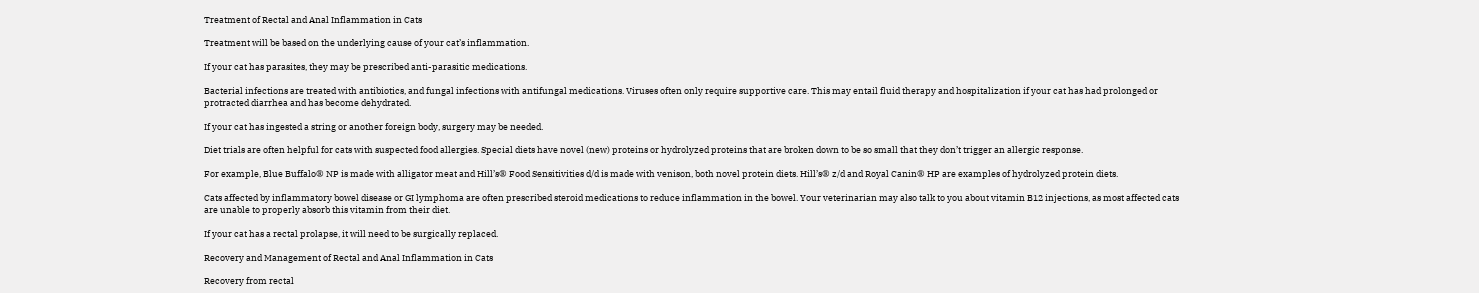Treatment of Rectal and Anal Inflammation in Cats

Treatment will be based on the underlying cause of your cat’s inflammation.

If your cat has parasites, they may be prescribed anti-parasitic medications.

Bacterial infections are treated with antibiotics, and fungal infections with antifungal medications. Viruses often only require supportive care. This may entail fluid therapy and hospitalization if your cat has had prolonged or protracted diarrhea and has become dehydrated.

If your cat has ingested a string or another foreign body, surgery may be needed.

Diet trials are often helpful for cats with suspected food allergies. Special diets have novel (new) proteins or hydrolyzed proteins that are broken down to be so small that they don’t trigger an allergic response.

For example, Blue Buffalo® NP is made with alligator meat and Hill’s® Food Sensitivities d/d is made with venison, both novel protein diets. Hill’s® z/d and Royal Canin® HP are examples of hydrolyzed protein diets.

Cats affected by inflammatory bowel disease or GI lymphoma are often prescribed steroid medications to reduce inflammation in the bowel. Your veterinarian may also talk to you about vitamin B12 injections, as most affected cats are unable to properly absorb this vitamin from their diet.

If your cat has a rectal prolapse, it will need to be surgically replaced.

Recovery and Management of Rectal and Anal Inflammation in Cats

Recovery from rectal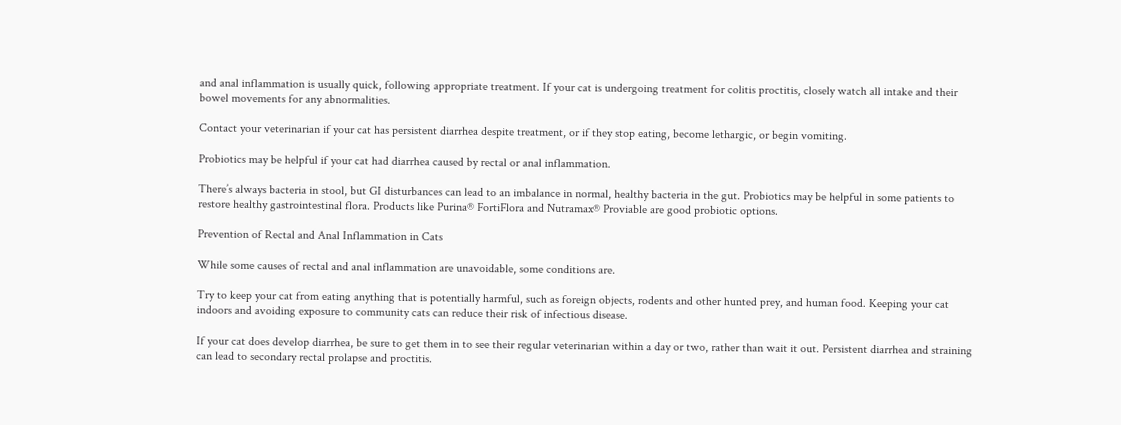and anal inflammation is usually quick, following appropriate treatment. If your cat is undergoing treatment for colitis proctitis, closely watch all intake and their bowel movements for any abnormalities.

Contact your veterinarian if your cat has persistent diarrhea despite treatment, or if they stop eating, become lethargic, or begin vomiting.

Probiotics may be helpful if your cat had diarrhea caused by rectal or anal inflammation.

There’s always bacteria in stool, but GI disturbances can lead to an imbalance in normal, healthy bacteria in the gut. Probiotics may be helpful in some patients to restore healthy gastrointestinal flora. Products like Purina® FortiFlora and Nutramax® Proviable are good probiotic options.

Prevention of Rectal and Anal Inflammation in Cats

While some causes of rectal and anal inflammation are unavoidable, some conditions are.

Try to keep your cat from eating anything that is potentially harmful, such as foreign objects, rodents and other hunted prey, and human food. Keeping your cat indoors and avoiding exposure to community cats can reduce their risk of infectious disease.

If your cat does develop diarrhea, be sure to get them in to see their regular veterinarian within a day or two, rather than wait it out. Persistent diarrhea and straining can lead to secondary rectal prolapse and proctitis.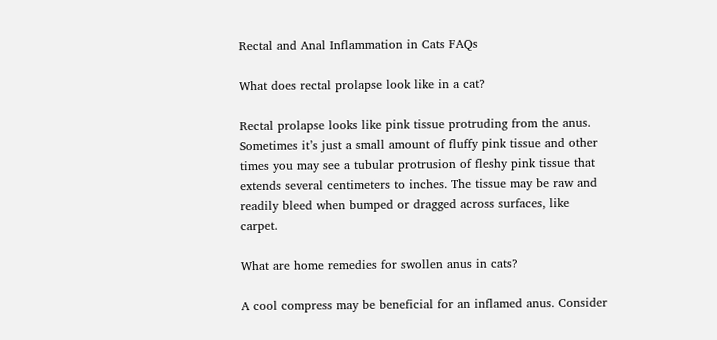Rectal and Anal Inflammation in Cats FAQs

What does rectal prolapse look like in a cat?

Rectal prolapse looks like pink tissue protruding from the anus. Sometimes it’s just a small amount of fluffy pink tissue and other times you may see a tubular protrusion of fleshy pink tissue that extends several centimeters to inches. The tissue may be raw and readily bleed when bumped or dragged across surfaces, like carpet.

What are home remedies for swollen anus in cats?

A cool compress may be beneficial for an inflamed anus. Consider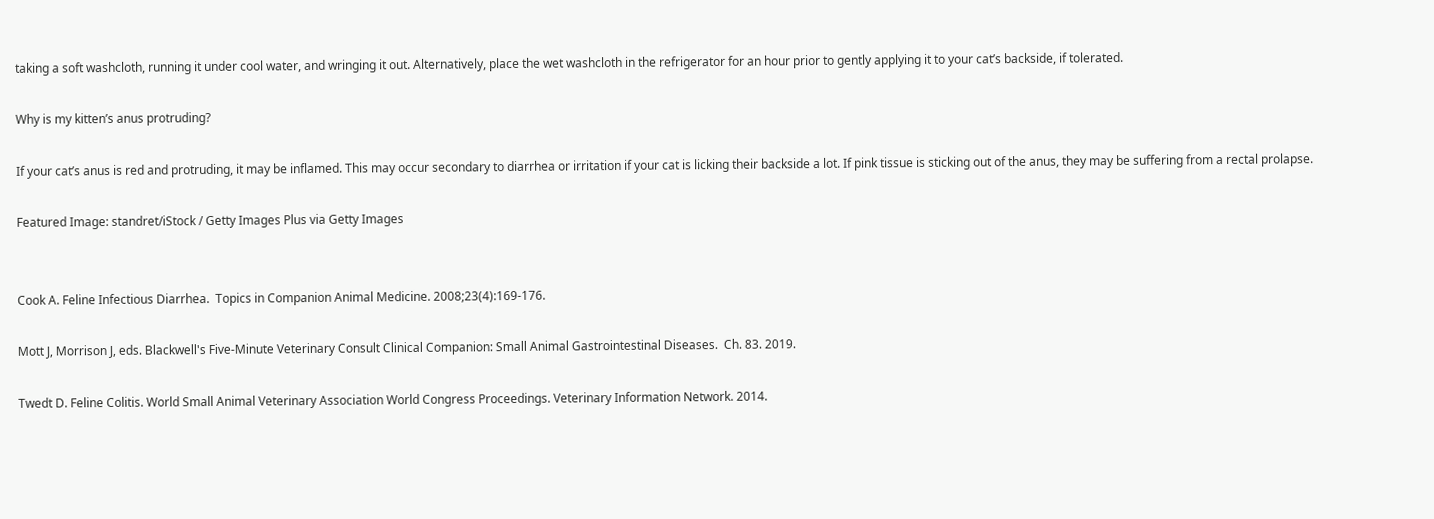taking a soft washcloth, running it under cool water, and wringing it out. Alternatively, place the wet washcloth in the refrigerator for an hour prior to gently applying it to your cat’s backside, if tolerated.

Why is my kitten’s anus protruding?

If your cat’s anus is red and protruding, it may be inflamed. This may occur secondary to diarrhea or irritation if your cat is licking their backside a lot. If pink tissue is sticking out of the anus, they may be suffering from a rectal prolapse.

Featured Image: standret/iStock / Getty Images Plus via Getty Images


Cook A. Feline Infectious Diarrhea.  Topics in Companion Animal Medicine. 2008;23(4):169-176.

Mott J, Morrison J, eds. Blackwell's Five-Minute Veterinary Consult Clinical Companion: Small Animal Gastrointestinal Diseases.  Ch. 83. 2019.

Twedt D. Feline Colitis. World Small Animal Veterinary Association World Congress Proceedings. Veterinary Information Network. 2014.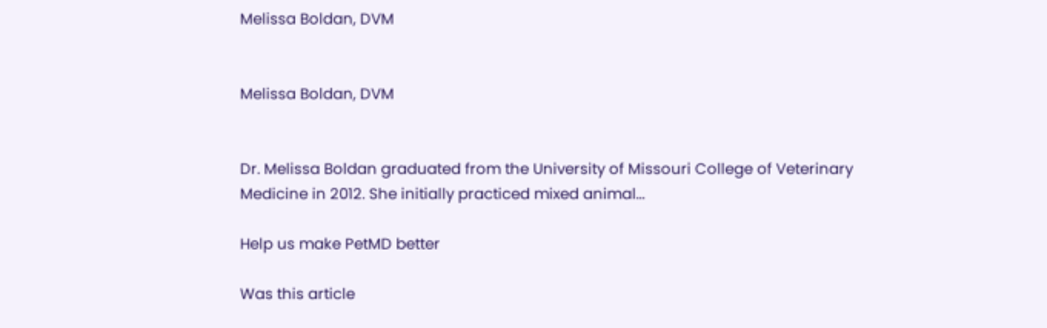Melissa Boldan, DVM


Melissa Boldan, DVM


Dr. Melissa Boldan graduated from the University of Missouri College of Veterinary Medicine in 2012. She initially practiced mixed animal...

Help us make PetMD better

Was this article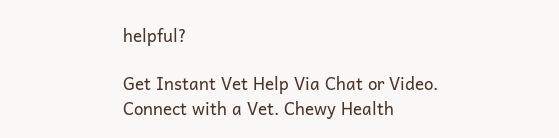helpful?

Get Instant Vet Help Via Chat or Video. Connect with a Vet. Chewy Health